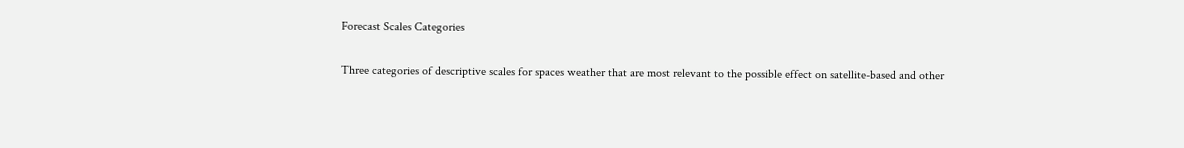Forecast Scales Categories

Three categories of descriptive scales for spaces weather that are most relevant to the possible effect on satellite-based and other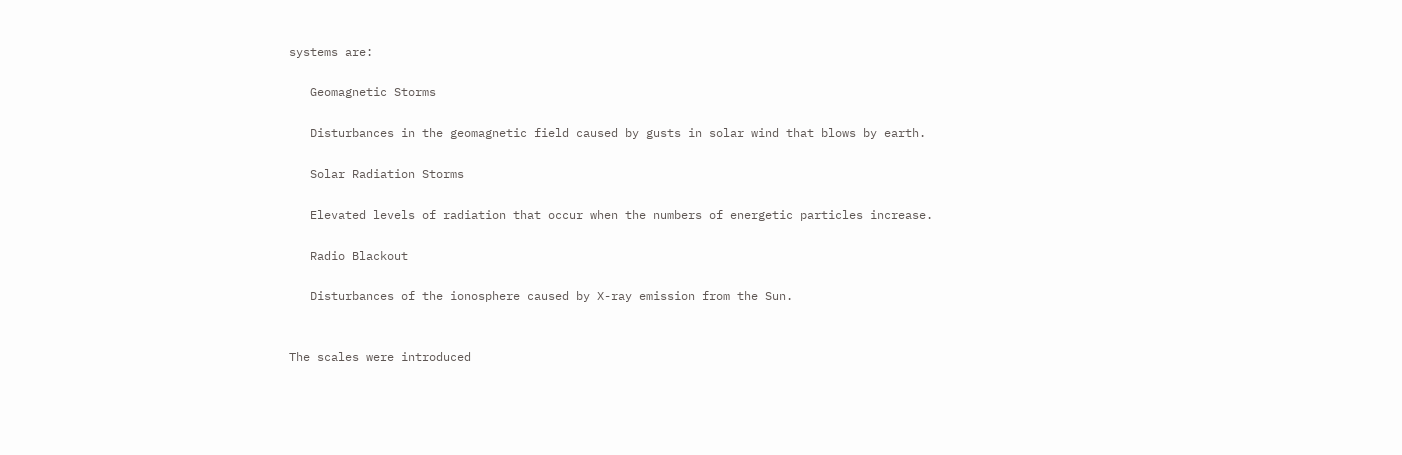systems are:

   Geomagnetic Storms

   Disturbances in the geomagnetic field caused by gusts in solar wind that blows by earth.

   Solar Radiation Storms

   Elevated levels of radiation that occur when the numbers of energetic particles increase.

   Radio Blackout

   Disturbances of the ionosphere caused by X-ray emission from the Sun.


The scales were introduced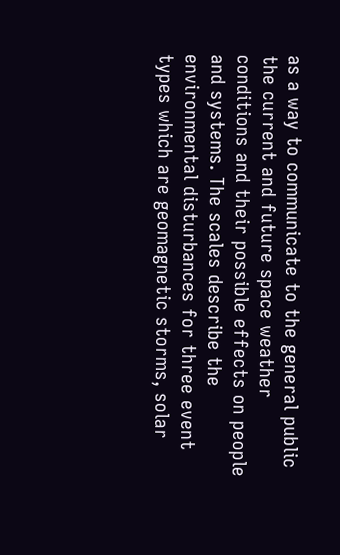as a way to communicate to the general public the current and future space weather conditions and their possible effects on people and systems. The scales describe the environmental disturbances for three event types which are geomagnetic storms, solar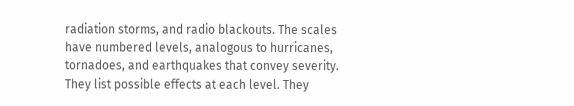radiation storms, and radio blackouts. The scales have numbered levels, analogous to hurricanes, tornadoes, and earthquakes that convey severity. They list possible effects at each level. They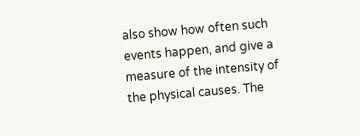also show how often such events happen, and give a measure of the intensity of the physical causes. The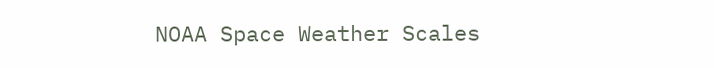NOAA Space Weather Scales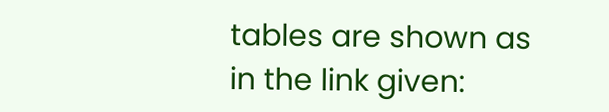tables are shown as in the link given: